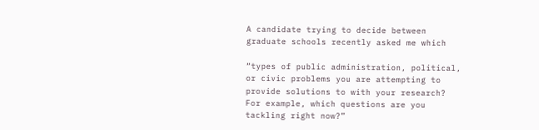A candidate trying to decide between graduate schools recently asked me which

“types of public administration, political, or civic problems you are attempting to provide solutions to with your research?  For example, which questions are you tackling right now?”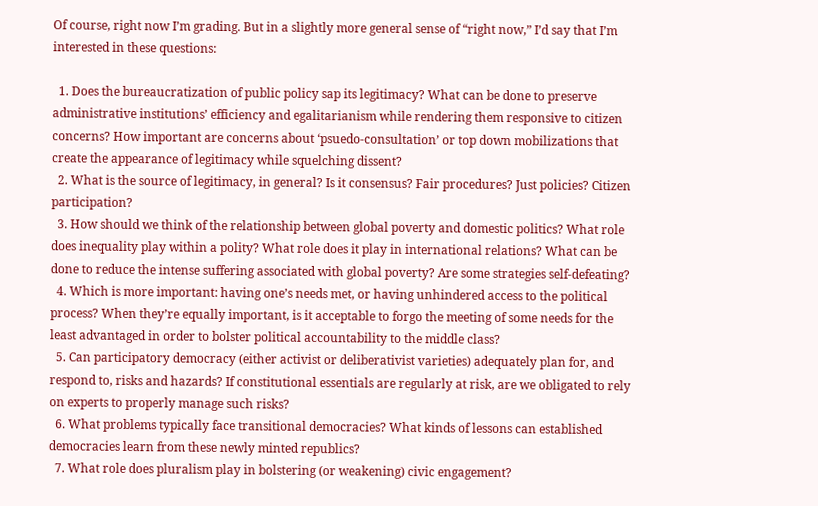Of course, right now I’m grading. But in a slightly more general sense of “right now,” I’d say that I’m interested in these questions:

  1. Does the bureaucratization of public policy sap its legitimacy? What can be done to preserve administrative institutions’ efficiency and egalitarianism while rendering them responsive to citizen concerns? How important are concerns about ‘psuedo-consultation’ or top down mobilizations that create the appearance of legitimacy while squelching dissent?
  2. What is the source of legitimacy, in general? Is it consensus? Fair procedures? Just policies? Citizen participation?
  3. How should we think of the relationship between global poverty and domestic politics? What role does inequality play within a polity? What role does it play in international relations? What can be done to reduce the intense suffering associated with global poverty? Are some strategies self-defeating?
  4. Which is more important: having one’s needs met, or having unhindered access to the political process? When they’re equally important, is it acceptable to forgo the meeting of some needs for the least advantaged in order to bolster political accountability to the middle class?
  5. Can participatory democracy (either activist or deliberativist varieties) adequately plan for, and respond to, risks and hazards? If constitutional essentials are regularly at risk, are we obligated to rely on experts to properly manage such risks?
  6. What problems typically face transitional democracies? What kinds of lessons can established democracies learn from these newly minted republics?
  7. What role does pluralism play in bolstering (or weakening) civic engagement?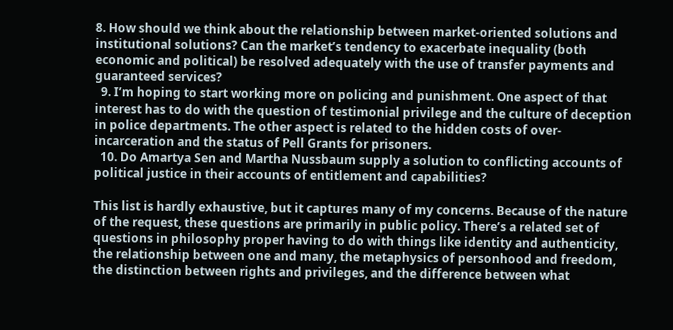8. How should we think about the relationship between market-oriented solutions and institutional solutions? Can the market’s tendency to exacerbate inequality (both economic and political) be resolved adequately with the use of transfer payments and guaranteed services?
  9. I’m hoping to start working more on policing and punishment. One aspect of that interest has to do with the question of testimonial privilege and the culture of deception in police departments. The other aspect is related to the hidden costs of over-incarceration and the status of Pell Grants for prisoners.
  10. Do Amartya Sen and Martha Nussbaum supply a solution to conflicting accounts of political justice in their accounts of entitlement and capabilities?

This list is hardly exhaustive, but it captures many of my concerns. Because of the nature of the request, these questions are primarily in public policy. There’s a related set of questions in philosophy proper having to do with things like identity and authenticity, the relationship between one and many, the metaphysics of personhood and freedom, the distinction between rights and privileges, and the difference between what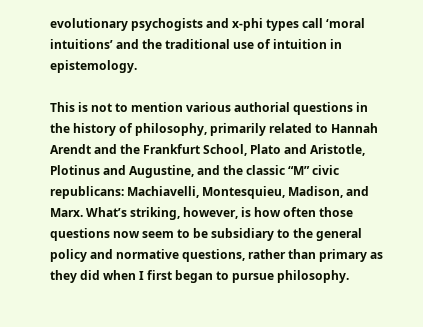evolutionary psychogists and x-phi types call ‘moral intuitions’ and the traditional use of intuition in epistemology.

This is not to mention various authorial questions in the history of philosophy, primarily related to Hannah Arendt and the Frankfurt School, Plato and Aristotle, Plotinus and Augustine, and the classic “M” civic republicans: Machiavelli, Montesquieu, Madison, and Marx. What’s striking, however, is how often those questions now seem to be subsidiary to the general policy and normative questions, rather than primary as they did when I first began to pursue philosophy.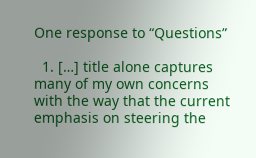One response to “Questions”

  1. […] title alone captures many of my own concerns with the way that the current emphasis on steering the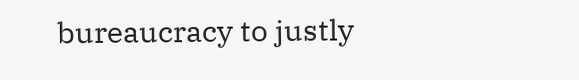bureaucracy to justly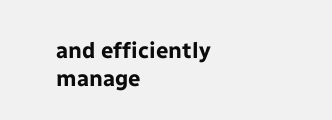and efficiently manage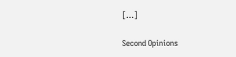[…]

Second Opinions